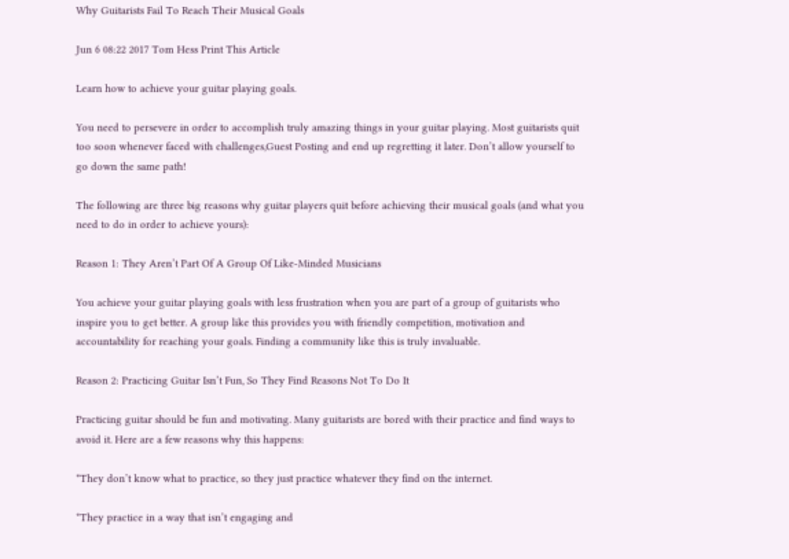Why Guitarists Fail To Reach Their Musical Goals

Jun 6 08:22 2017 Tom Hess Print This Article

Learn how to achieve your guitar playing goals.

You need to persevere in order to accomplish truly amazing things in your guitar playing. Most guitarists quit too soon whenever faced with challenges,Guest Posting and end up regretting it later. Don’t allow yourself to go down the same path!

The following are three big reasons why guitar players quit before achieving their musical goals (and what you need to do in order to achieve yours):

Reason 1: They Aren’t Part Of A Group Of Like-Minded Musicians

You achieve your guitar playing goals with less frustration when you are part of a group of guitarists who inspire you to get better. A group like this provides you with friendly competition, motivation and accountability for reaching your goals. Finding a community like this is truly invaluable.

Reason 2: Practicing Guitar Isn’t Fun, So They Find Reasons Not To Do It

Practicing guitar should be fun and motivating. Many guitarists are bored with their practice and find ways to avoid it. Here are a few reasons why this happens:

*They don’t know what to practice, so they just practice whatever they find on the internet.

*They practice in a way that isn’t engaging and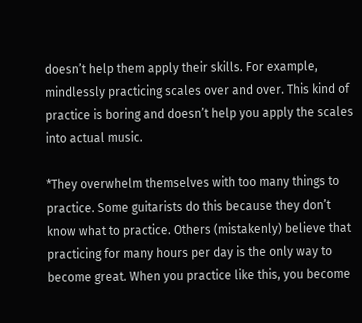doesn’t help them apply their skills. For example, mindlessly practicing scales over and over. This kind of practice is boring and doesn’t help you apply the scales into actual music.

*They overwhelm themselves with too many things to practice. Some guitarists do this because they don’t know what to practice. Others (mistakenly) believe that practicing for many hours per day is the only way to become great. When you practice like this, you become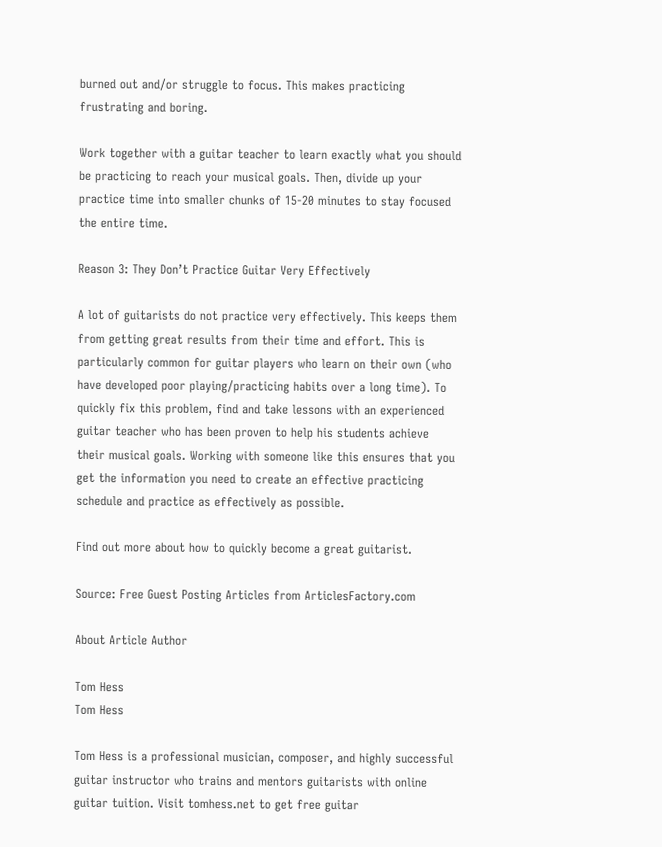burned out and/or struggle to focus. This makes practicing frustrating and boring.

Work together with a guitar teacher to learn exactly what you should be practicing to reach your musical goals. Then, divide up your practice time into smaller chunks of 15-20 minutes to stay focused the entire time.

Reason 3: They Don’t Practice Guitar Very Effectively

A lot of guitarists do not practice very effectively. This keeps them from getting great results from their time and effort. This is particularly common for guitar players who learn on their own (who have developed poor playing/practicing habits over a long time). To quickly fix this problem, find and take lessons with an experienced guitar teacher who has been proven to help his students achieve their musical goals. Working with someone like this ensures that you get the information you need to create an effective practicing schedule and practice as effectively as possible.

Find out more about how to quickly become a great guitarist.

Source: Free Guest Posting Articles from ArticlesFactory.com

About Article Author

Tom Hess
Tom Hess

Tom Hess is a professional musician, composer, and highly successful guitar instructor who trains and mentors guitarists with online guitar tuition. Visit tomhess.net to get free guitar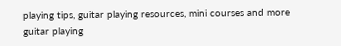playing tips, guitar playing resources, mini courses and more guitar playing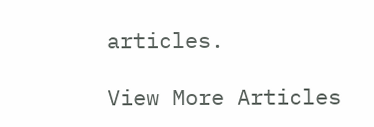articles.

View More Articles